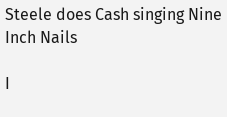Steele does Cash singing Nine Inch Nails

I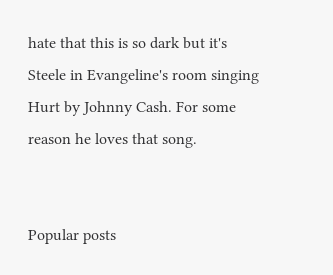hate that this is so dark but it's Steele in Evangeline's room singing Hurt by Johnny Cash. For some reason he loves that song.


Popular posts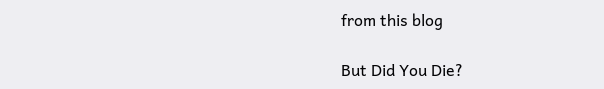from this blog

But Did You Die?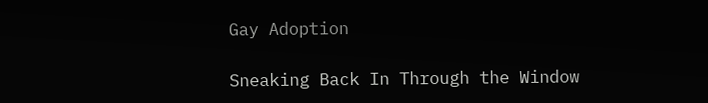Gay Adoption

Sneaking Back In Through the Window